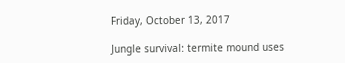Friday, October 13, 2017

Jungle survival: termite mound uses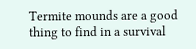Termite mounds are a good thing to find in a survival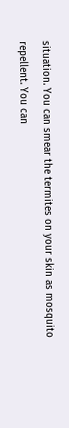situation. You can smear the termites on your skin as mosquito repellent. You can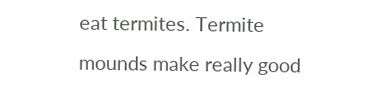eat termites. Termite mounds make really good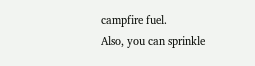campfire fuel.
Also, you can sprinkle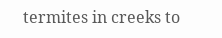termites in creeks to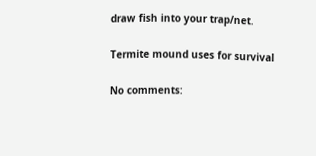draw fish into your trap/net.

Termite mound uses for survival

No comments: